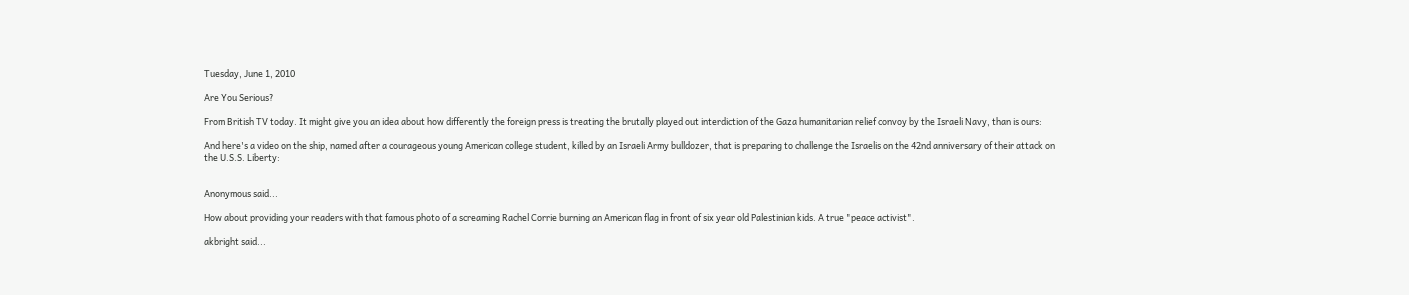Tuesday, June 1, 2010

Are You Serious?

From British TV today. It might give you an idea about how differently the foreign press is treating the brutally played out interdiction of the Gaza humanitarian relief convoy by the Israeli Navy, than is ours:

And here's a video on the ship, named after a courageous young American college student, killed by an Israeli Army bulldozer, that is preparing to challenge the Israelis on the 42nd anniversary of their attack on the U.S.S. Liberty:


Anonymous said...

How about providing your readers with that famous photo of a screaming Rachel Corrie burning an American flag in front of six year old Palestinian kids. A true "peace activist".

akbright said...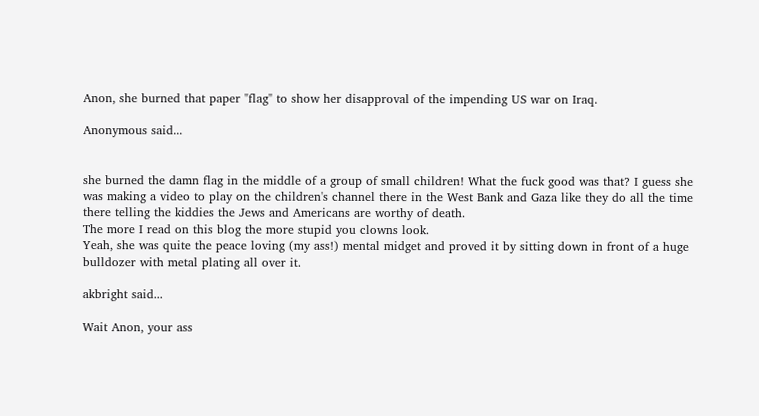Anon, she burned that paper "flag" to show her disapproval of the impending US war on Iraq.

Anonymous said...


she burned the damn flag in the middle of a group of small children! What the fuck good was that? I guess she was making a video to play on the children's channel there in the West Bank and Gaza like they do all the time there telling the kiddies the Jews and Americans are worthy of death.
The more I read on this blog the more stupid you clowns look.
Yeah, she was quite the peace loving (my ass!) mental midget and proved it by sitting down in front of a huge bulldozer with metal plating all over it.

akbright said...

Wait Anon, your ass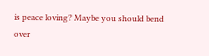is peace loving? Maybe you should bend over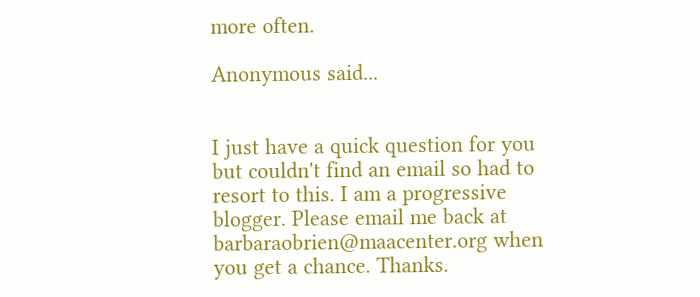more often.

Anonymous said...


I just have a quick question for you but couldn't find an email so had to resort to this. I am a progressive blogger. Please email me back at barbaraobrien@maacenter.org when you get a chance. Thanks.